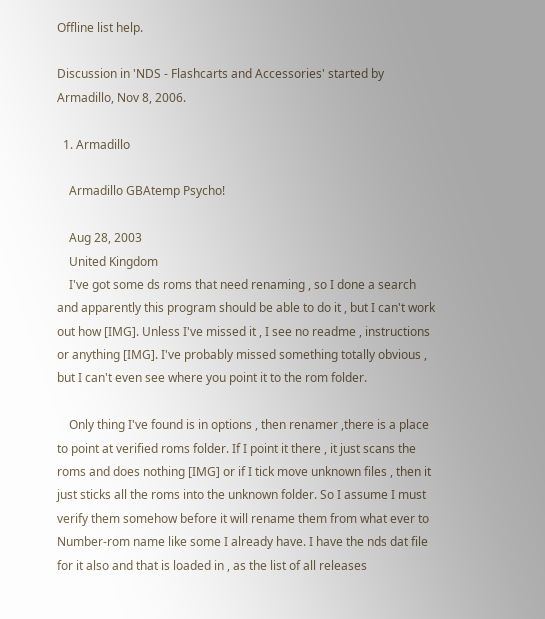Offline list help.

Discussion in 'NDS - Flashcarts and Accessories' started by Armadillo, Nov 8, 2006.

  1. Armadillo

    Armadillo GBAtemp Psycho!

    Aug 28, 2003
    United Kingdom
    I've got some ds roms that need renaming , so I done a search and apparently this program should be able to do it , but I can't work out how [IMG]. Unless I've missed it , I see no readme , instructions or anything [IMG]. I've probably missed something totally obvious , but I can't even see where you point it to the rom folder.

    Only thing I've found is in options , then renamer ,there is a place to point at verified roms folder. If I point it there , it just scans the roms and does nothing [IMG] or if I tick move unknown files , then it just sticks all the roms into the unknown folder. So I assume I must verify them somehow before it will rename them from what ever to Number-rom name like some I already have. I have the nds dat file for it also and that is loaded in , as the list of all releases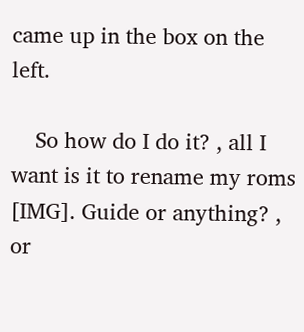came up in the box on the left.

    So how do I do it? , all I want is it to rename my roms [IMG]. Guide or anything? , or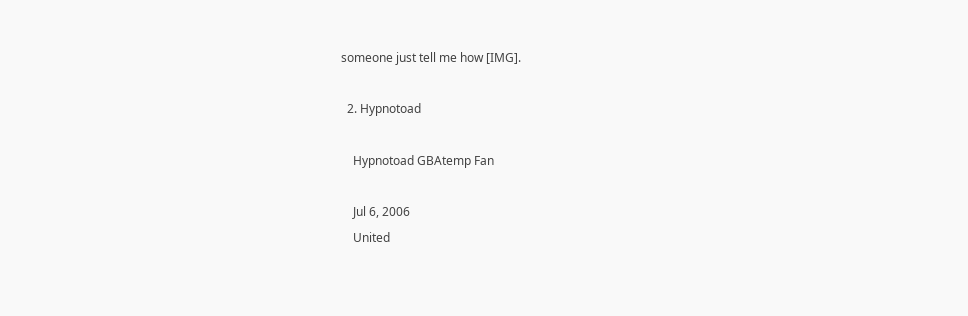someone just tell me how [IMG].

  2. Hypnotoad

    Hypnotoad GBAtemp Fan

    Jul 6, 2006
    United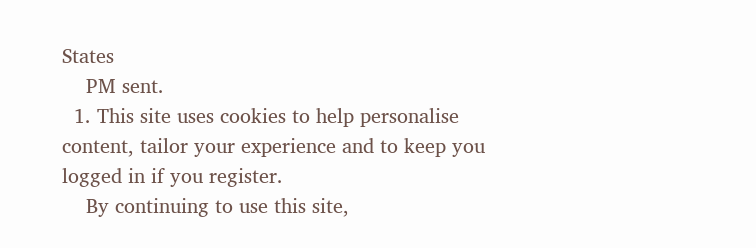States
    PM sent.
  1. This site uses cookies to help personalise content, tailor your experience and to keep you logged in if you register.
    By continuing to use this site,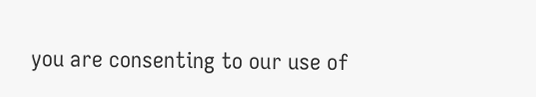you are consenting to our use of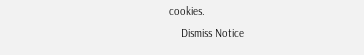cookies.
    Dismiss Notice